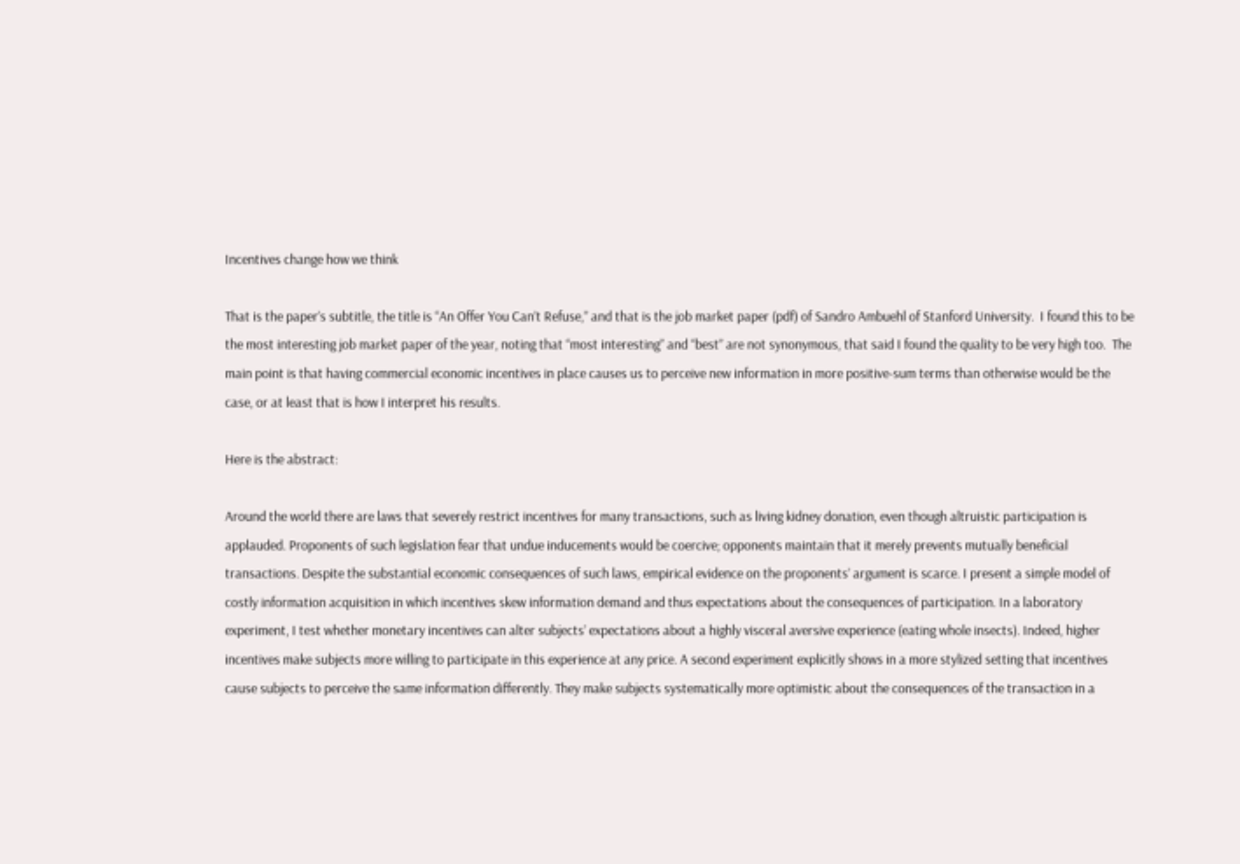Incentives change how we think

That is the paper’s subtitle, the title is “An Offer You Can’t Refuse,” and that is the job market paper (pdf) of Sandro Ambuehl of Stanford University.  I found this to be the most interesting job market paper of the year, noting that “most interesting” and “best” are not synonymous, that said I found the quality to be very high too.  The main point is that having commercial economic incentives in place causes us to perceive new information in more positive-sum terms than otherwise would be the case, or at least that is how I interpret his results.

Here is the abstract:

Around the world there are laws that severely restrict incentives for many transactions, such as living kidney donation, even though altruistic participation is applauded. Proponents of such legislation fear that undue inducements would be coercive; opponents maintain that it merely prevents mutually beneficial transactions. Despite the substantial economic consequences of such laws, empirical evidence on the proponents’ argument is scarce. I present a simple model of costly information acquisition in which incentives skew information demand and thus expectations about the consequences of participation. In a laboratory experiment, I test whether monetary incentives can alter subjects’ expectations about a highly visceral aversive experience (eating whole insects). Indeed, higher incentives make subjects more willing to participate in this experience at any price. A second experiment explicitly shows in a more stylized setting that incentives cause subjects to perceive the same information differently. They make subjects systematically more optimistic about the consequences of the transaction in a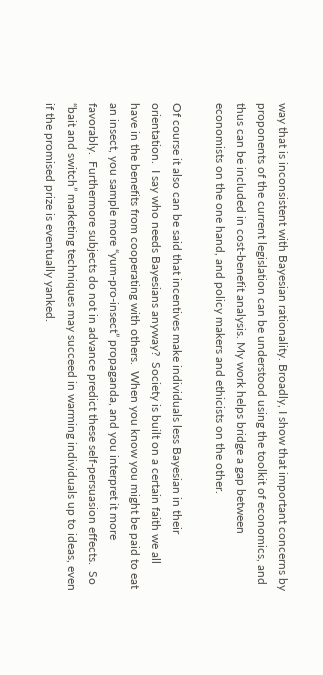way that is inconsistent with Bayesian rationality. Broadly, I show that important concerns by proponents of the current legislation can be understood using the toolkit of economics, and thus can be included in cost-benefit analysis. My work helps bridge a gap between economists on the one hand, and policy makers and ethicists on the other.

Of course it also can be said that incentives make individuals less Bayesian in their orientation.  I say who needs Bayesians anyway?  Society is built on a certain faith we all have in the benefits from cooperating with others.  When you know you might be paid to eat an insect, you sample more “yum-pro-insect” propaganda, and you interpret it more favorably.  Furthermore subjects do not in advance predict these self-persuasion effects.  So “bait and switch” marketing techniques may succeed in warming individuals up to ideas, even if the promised prize is eventually yanked.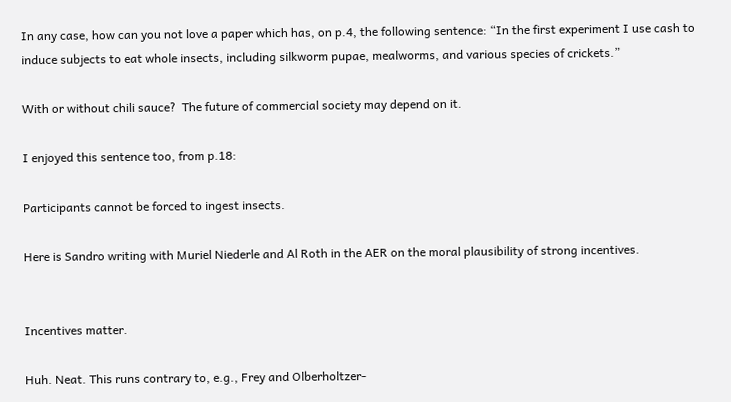In any case, how can you not love a paper which has, on p.4, the following sentence: “In the first experiment I use cash to induce subjects to eat whole insects, including silkworm pupae, mealworms, and various species of crickets.”

With or without chili sauce?  The future of commercial society may depend on it.

I enjoyed this sentence too, from p.18:

Participants cannot be forced to ingest insects.

Here is Sandro writing with Muriel Niederle and Al Roth in the AER on the moral plausibility of strong incentives.


Incentives matter.

Huh. Neat. This runs contrary to, e.g., Frey and Olberholtzer-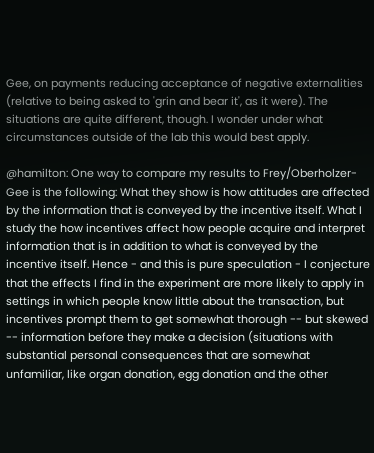Gee, on payments reducing acceptance of negative externalities (relative to being asked to 'grin and bear it', as it were). The situations are quite different, though. I wonder under what circumstances outside of the lab this would best apply.

@hamilton: One way to compare my results to Frey/Oberholzer-Gee is the following: What they show is how attitudes are affected by the information that is conveyed by the incentive itself. What I study the how incentives affect how people acquire and interpret information that is in addition to what is conveyed by the incentive itself. Hence - and this is pure speculation - I conjecture that the effects I find in the experiment are more likely to apply in settings in which people know little about the transaction, but incentives prompt them to get somewhat thorough -- but skewed -- information before they make a decision (situations with substantial personal consequences that are somewhat unfamiliar, like organ donation, egg donation and the other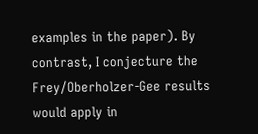examples in the paper). By contrast, I conjecture the Frey/Oberholzer-Gee results would apply in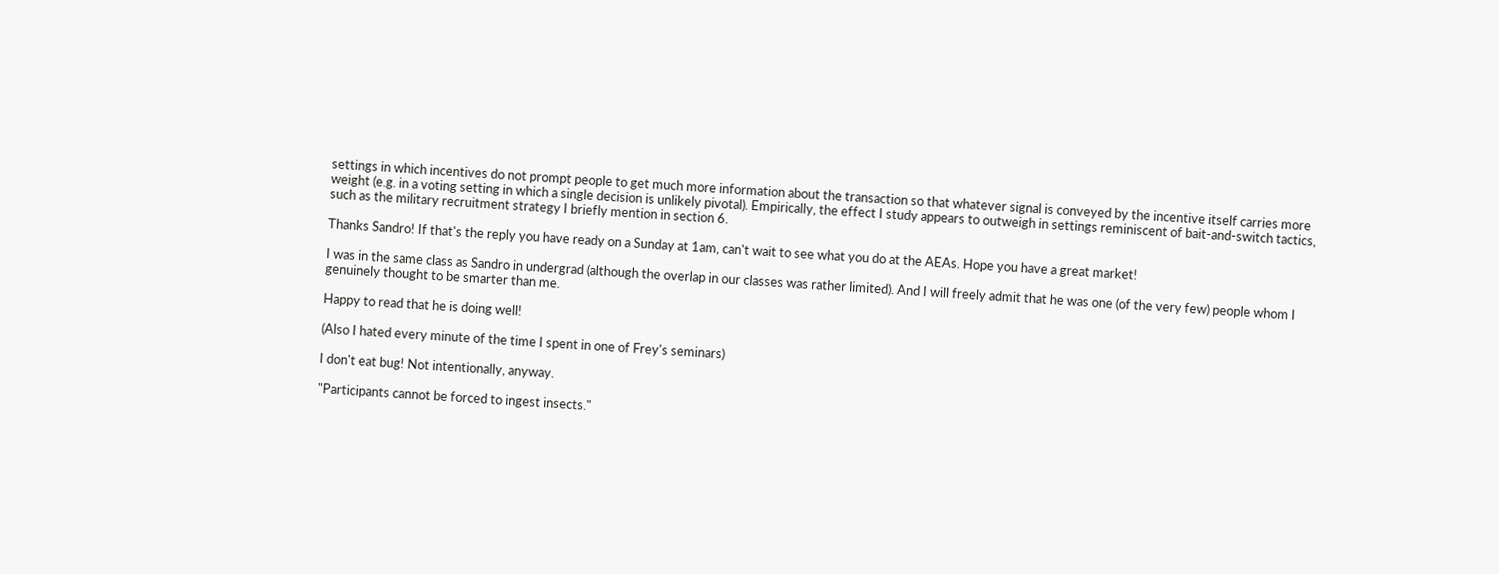settings in which incentives do not prompt people to get much more information about the transaction so that whatever signal is conveyed by the incentive itself carries more weight (e.g. in a voting setting in which a single decision is unlikely pivotal). Empirically, the effect I study appears to outweigh in settings reminiscent of bait-and-switch tactics, such as the military recruitment strategy I briefly mention in section 6.

Thanks Sandro! If that's the reply you have ready on a Sunday at 1am, can't wait to see what you do at the AEAs. Hope you have a great market!

I was in the same class as Sandro in undergrad (although the overlap in our classes was rather limited). And I will freely admit that he was one (of the very few) people whom I genuinely thought to be smarter than me.

Happy to read that he is doing well!

(Also I hated every minute of the time I spent in one of Frey's seminars)

I don't eat bug! Not intentionally, anyway.

"Participants cannot be forced to ingest insects."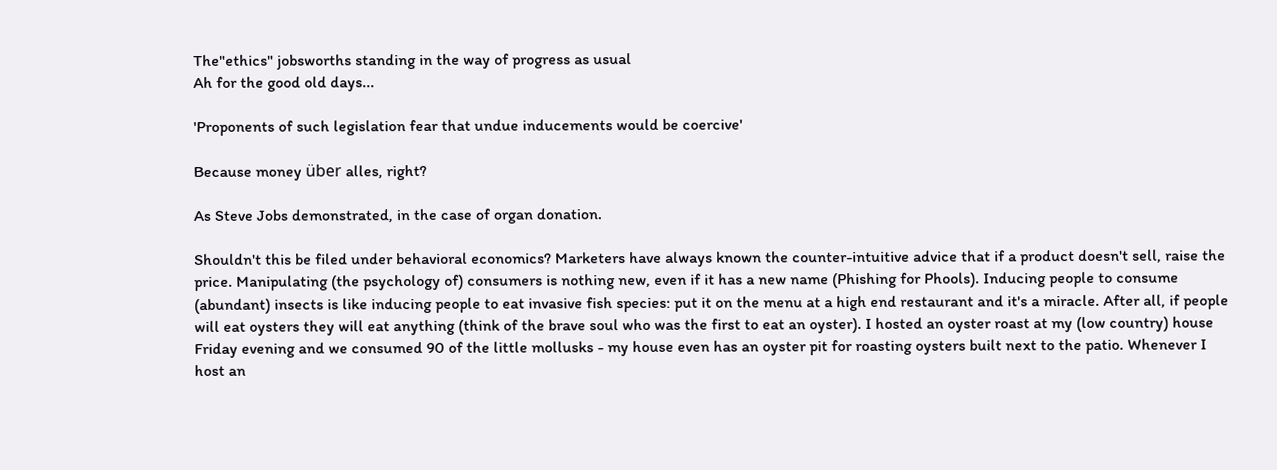The"ethics" jobsworths standing in the way of progress as usual
Ah for the good old days...

'Proponents of such legislation fear that undue inducements would be coercive'

Because money über alles, right?

As Steve Jobs demonstrated, in the case of organ donation.

Shouldn't this be filed under behavioral economics? Marketers have always known the counter-intuitive advice that if a product doesn't sell, raise the price. Manipulating (the psychology of) consumers is nothing new, even if it has a new name (Phishing for Phools). Inducing people to consume (abundant) insects is like inducing people to eat invasive fish species: put it on the menu at a high end restaurant and it's a miracle. After all, if people will eat oysters they will eat anything (think of the brave soul who was the first to eat an oyster). I hosted an oyster roast at my (low country) house Friday evening and we consumed 90 of the little mollusks - my house even has an oyster pit for roasting oysters built next to the patio. Whenever I host an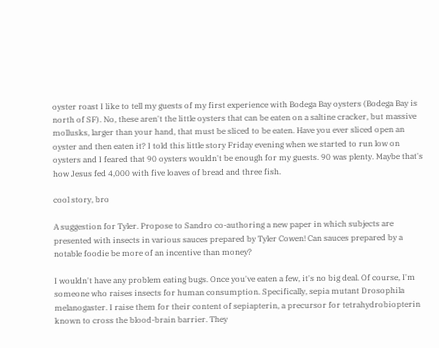oyster roast I like to tell my guests of my first experience with Bodega Bay oysters (Bodega Bay is north of SF). No, these aren't the little oysters that can be eaten on a saltine cracker, but massive mollusks, larger than your hand, that must be sliced to be eaten. Have you ever sliced open an oyster and then eaten it? I told this little story Friday evening when we started to run low on oysters and I feared that 90 oysters wouldn't be enough for my guests. 90 was plenty. Maybe that's how Jesus fed 4,000 with five loaves of bread and three fish.

cool story, bro

A suggestion for Tyler. Propose to Sandro co-authoring a new paper in which subjects are presented with insects in various sauces prepared by Tyler Cowen! Can sauces prepared by a notable foodie be more of an incentive than money?

I wouldn't have any problem eating bugs. Once you've eaten a few, it's no big deal. Of course, I'm someone who raises insects for human consumption. Specifically, sepia mutant Drosophila melanogaster. I raise them for their content of sepiapterin, a precursor for tetrahydrobiopterin known to cross the blood-brain barrier. They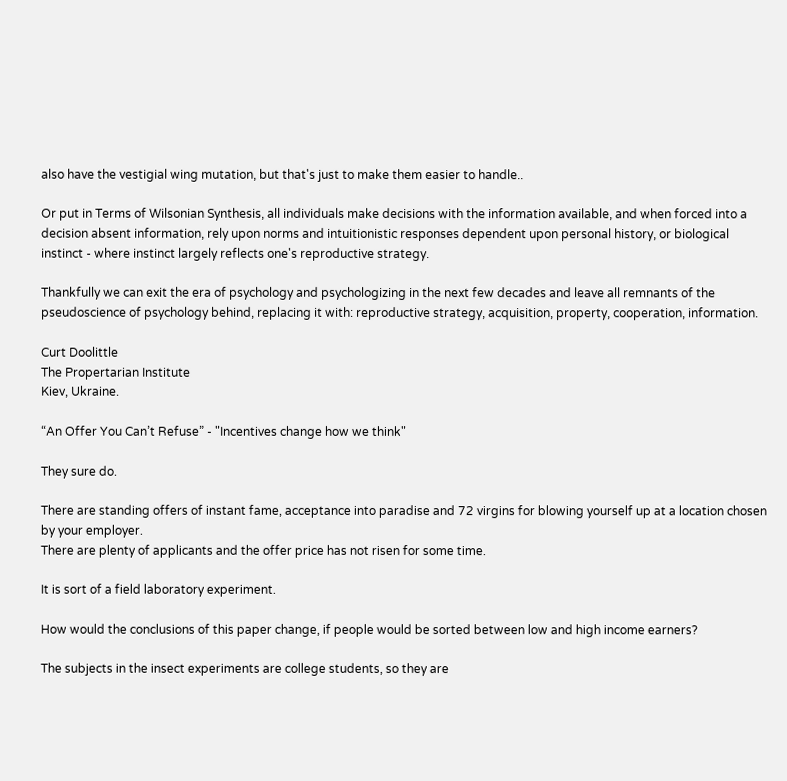also have the vestigial wing mutation, but that's just to make them easier to handle..

Or put in Terms of Wilsonian Synthesis, all individuals make decisions with the information available, and when forced into a decision absent information, rely upon norms and intuitionistic responses dependent upon personal history, or biological instinct - where instinct largely reflects one's reproductive strategy.

Thankfully we can exit the era of psychology and psychologizing in the next few decades and leave all remnants of the pseudoscience of psychology behind, replacing it with: reproductive strategy, acquisition, property, cooperation, information.

Curt Doolittle
The Propertarian Institute
Kiev, Ukraine.

“An Offer You Can’t Refuse” - "Incentives change how we think"

They sure do.

There are standing offers of instant fame, acceptance into paradise and 72 virgins for blowing yourself up at a location chosen by your employer.
There are plenty of applicants and the offer price has not risen for some time.

It is sort of a field laboratory experiment.

How would the conclusions of this paper change, if people would be sorted between low and high income earners?

The subjects in the insect experiments are college students, so they are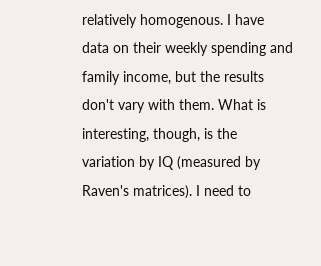relatively homogenous. I have data on their weekly spending and family income, but the results don't vary with them. What is interesting, though, is the variation by IQ (measured by Raven's matrices). I need to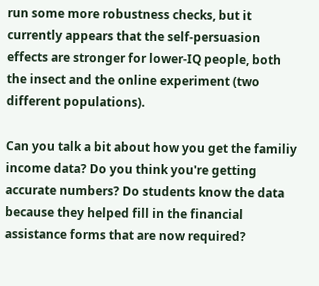run some more robustness checks, but it currently appears that the self-persuasion effects are stronger for lower-IQ people, both the insect and the online experiment (two different populations).

Can you talk a bit about how you get the familiy income data? Do you think you're getting accurate numbers? Do students know the data because they helped fill in the financial assistance forms that are now required?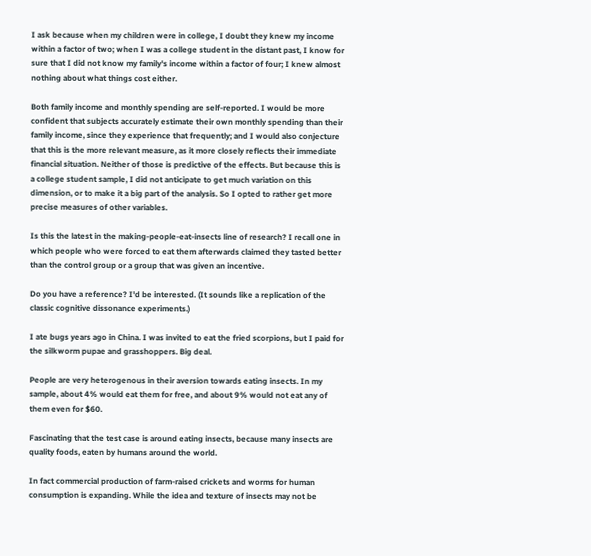I ask because when my children were in college, I doubt they knew my income within a factor of two; when I was a college student in the distant past, I know for sure that I did not know my family's income within a factor of four; I knew almost nothing about what things cost either.

Both family income and monthly spending are self-reported. I would be more confident that subjects accurately estimate their own monthly spending than their family income, since they experience that frequently; and I would also conjecture that this is the more relevant measure, as it more closely reflects their immediate financial situation. Neither of those is predictive of the effects. But because this is a college student sample, I did not anticipate to get much variation on this dimension, or to make it a big part of the analysis. So I opted to rather get more precise measures of other variables.

Is this the latest in the making-people-eat-insects line of research? I recall one in which people who were forced to eat them afterwards claimed they tasted better than the control group or a group that was given an incentive.

Do you have a reference? I'd be interested. (It sounds like a replication of the classic cognitive dissonance experiments.)

I ate bugs years ago in China. I was invited to eat the fried scorpions, but I paid for the silkworm pupae and grasshoppers. Big deal.

People are very heterogenous in their aversion towards eating insects. In my sample, about 4% would eat them for free, and about 9% would not eat any of them even for $60.

Fascinating that the test case is around eating insects, because many insects are quality foods, eaten by humans around the world.

In fact commercial production of farm-raised crickets and worms for human consumption is expanding. While the idea and texture of insects may not be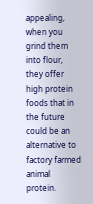appealing, when you grind them into flour, they offer high protein foods that in the future could be an alternative to factory farmed animal protein.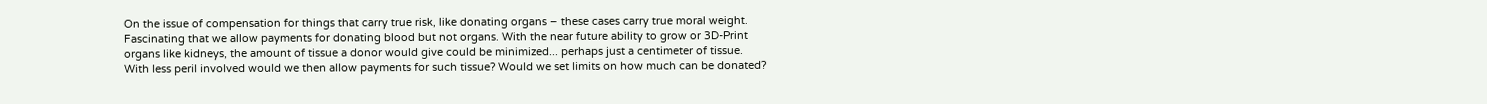On the issue of compensation for things that carry true risk, like donating organs – these cases carry true moral weight. Fascinating that we allow payments for donating blood but not organs. With the near future ability to grow or 3D-Print organs like kidneys, the amount of tissue a donor would give could be minimized... perhaps just a centimeter of tissue. With less peril involved would we then allow payments for such tissue? Would we set limits on how much can be donated?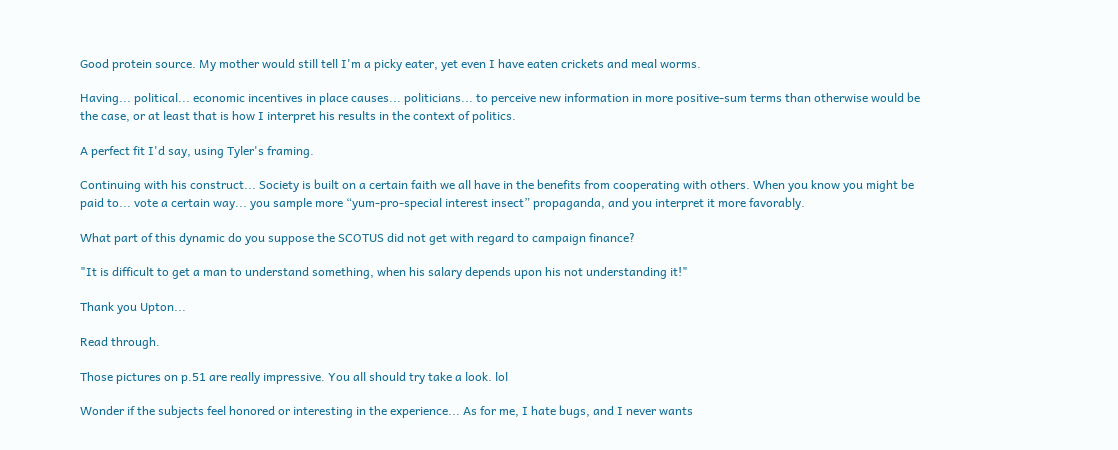Good protein source. My mother would still tell I'm a picky eater, yet even I have eaten crickets and meal worms.

Having... political... economic incentives in place causes... politicians... to perceive new information in more positive-sum terms than otherwise would be the case, or at least that is how I interpret his results in the context of politics.

A perfect fit I'd say, using Tyler's framing.

Continuing with his construct... Society is built on a certain faith we all have in the benefits from cooperating with others. When you know you might be paid to... vote a certain way... you sample more “yum-pro-special interest insect” propaganda, and you interpret it more favorably.

What part of this dynamic do you suppose the SCOTUS did not get with regard to campaign finance?

"It is difficult to get a man to understand something, when his salary depends upon his not understanding it!"

Thank you Upton...

Read through.

Those pictures on p.51 are really impressive. You all should try take a look. lol

Wonder if the subjects feel honored or interesting in the experience... As for me, I hate bugs, and I never wants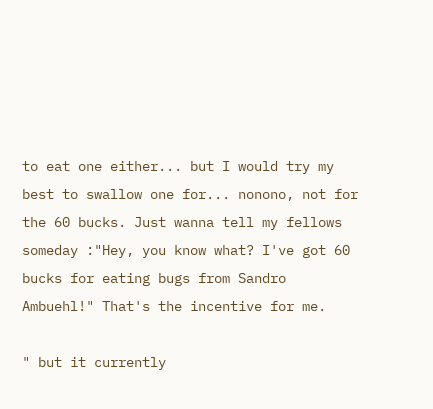to eat one either... but I would try my best to swallow one for... nonono, not for the 60 bucks. Just wanna tell my fellows someday :"Hey, you know what? I've got 60 bucks for eating bugs from Sandro Ambuehl!" That's the incentive for me.

" but it currently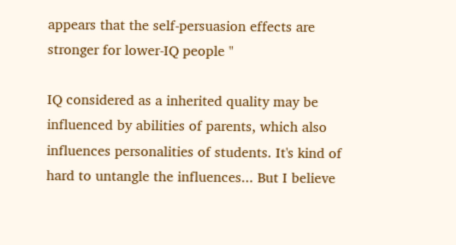appears that the self-persuasion effects are stronger for lower-IQ people "

IQ considered as a inherited quality may be influenced by abilities of parents, which also influences personalities of students. It's kind of hard to untangle the influences... But I believe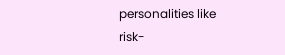personalities like risk-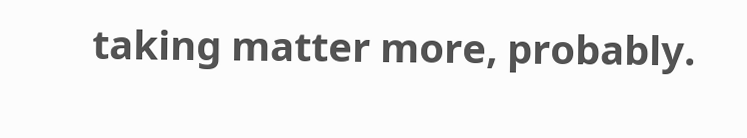taking matter more, probably.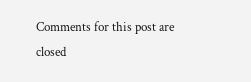Comments for this post are closed